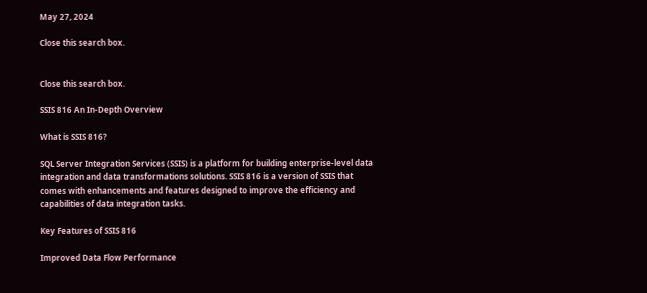May 27, 2024

Close this search box.


Close this search box.

SSIS 816 An In-Depth Overview

What is SSIS 816?

SQL Server Integration Services (SSIS) is a platform for building enterprise-level data integration and data transformations solutions. SSIS 816 is a version of SSIS that comes with enhancements and features designed to improve the efficiency and capabilities of data integration tasks.

Key Features of SSIS 816

Improved Data Flow Performance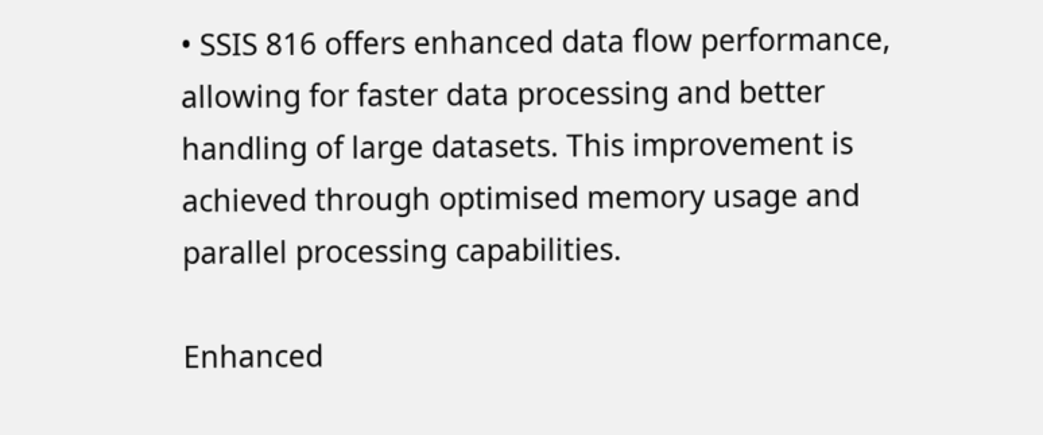• SSIS 816 offers enhanced data flow performance, allowing for faster data processing and better handling of large datasets. This improvement is achieved through optimised memory usage and parallel processing capabilities.

Enhanced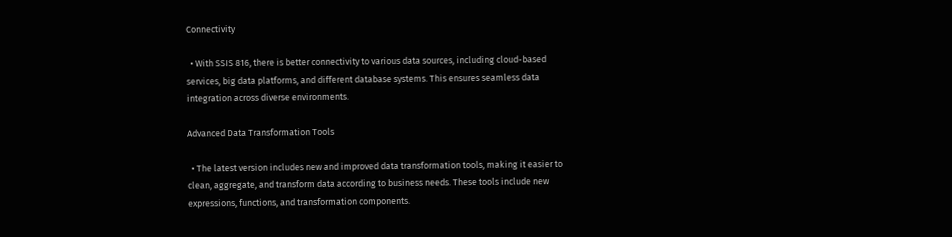Connectivity

  • With SSIS 816, there is better connectivity to various data sources, including cloud-based services, big data platforms, and different database systems. This ensures seamless data integration across diverse environments.

Advanced Data Transformation Tools

  • The latest version includes new and improved data transformation tools, making it easier to clean, aggregate, and transform data according to business needs. These tools include new expressions, functions, and transformation components.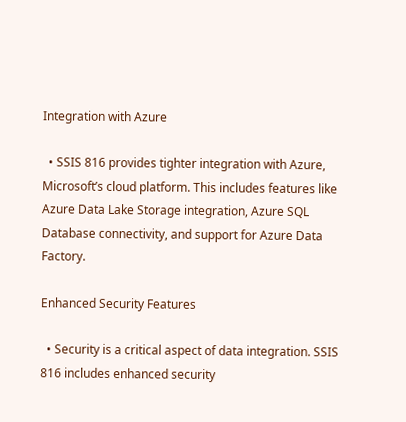Integration with Azure

  • SSIS 816 provides tighter integration with Azure, Microsoft’s cloud platform. This includes features like Azure Data Lake Storage integration, Azure SQL Database connectivity, and support for Azure Data Factory.

Enhanced Security Features

  • Security is a critical aspect of data integration. SSIS 816 includes enhanced security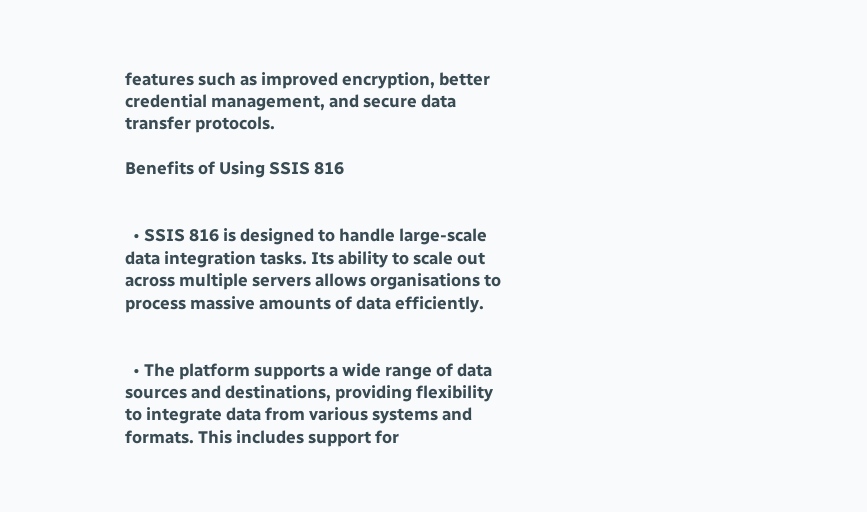features such as improved encryption, better credential management, and secure data transfer protocols.

Benefits of Using SSIS 816


  • SSIS 816 is designed to handle large-scale data integration tasks. Its ability to scale out across multiple servers allows organisations to process massive amounts of data efficiently.


  • The platform supports a wide range of data sources and destinations, providing flexibility to integrate data from various systems and formats. This includes support for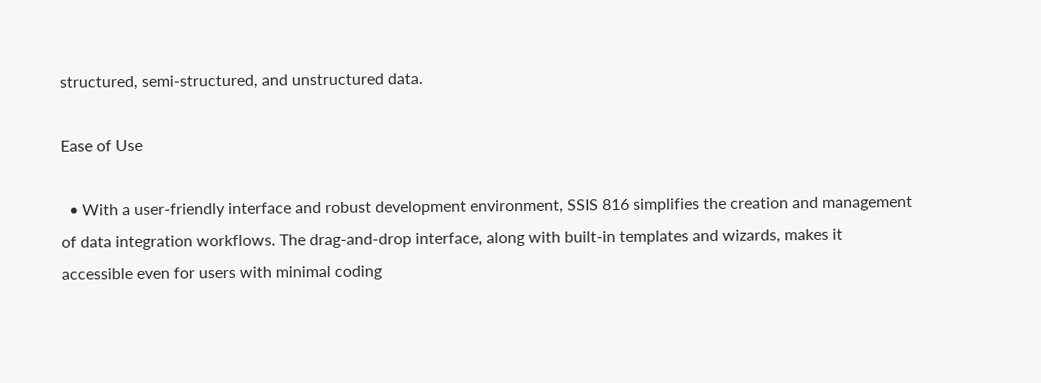structured, semi-structured, and unstructured data.

Ease of Use

  • With a user-friendly interface and robust development environment, SSIS 816 simplifies the creation and management of data integration workflows. The drag-and-drop interface, along with built-in templates and wizards, makes it accessible even for users with minimal coding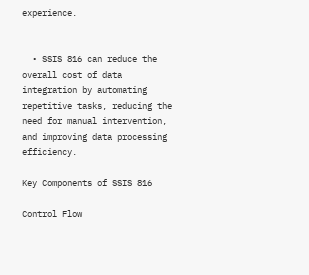experience.


  • SSIS 816 can reduce the overall cost of data integration by automating repetitive tasks, reducing the need for manual intervention, and improving data processing efficiency.

Key Components of SSIS 816

Control Flow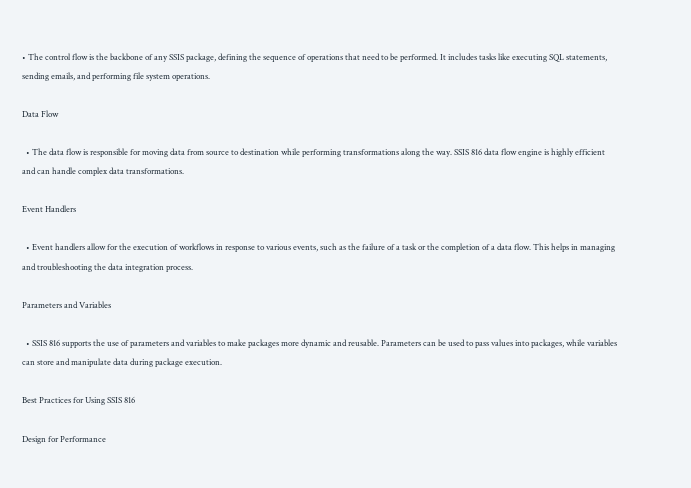• The control flow is the backbone of any SSIS package, defining the sequence of operations that need to be performed. It includes tasks like executing SQL statements, sending emails, and performing file system operations.

Data Flow

  • The data flow is responsible for moving data from source to destination while performing transformations along the way. SSIS 816 data flow engine is highly efficient and can handle complex data transformations.

Event Handlers

  • Event handlers allow for the execution of workflows in response to various events, such as the failure of a task or the completion of a data flow. This helps in managing and troubleshooting the data integration process.

Parameters and Variables

  • SSIS 816 supports the use of parameters and variables to make packages more dynamic and reusable. Parameters can be used to pass values into packages, while variables can store and manipulate data during package execution.

Best Practices for Using SSIS 816

Design for Performance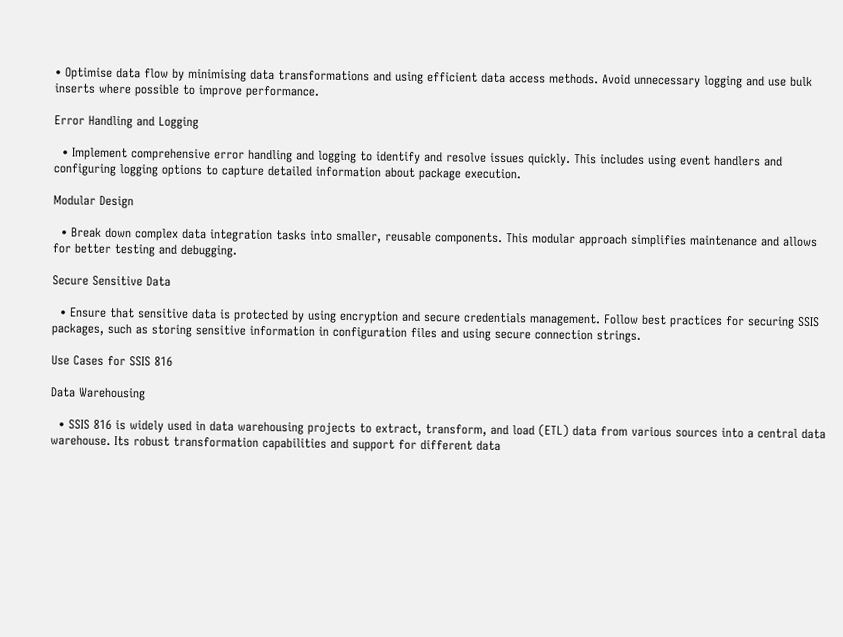• Optimise data flow by minimising data transformations and using efficient data access methods. Avoid unnecessary logging and use bulk inserts where possible to improve performance.

Error Handling and Logging

  • Implement comprehensive error handling and logging to identify and resolve issues quickly. This includes using event handlers and configuring logging options to capture detailed information about package execution.

Modular Design

  • Break down complex data integration tasks into smaller, reusable components. This modular approach simplifies maintenance and allows for better testing and debugging.

Secure Sensitive Data

  • Ensure that sensitive data is protected by using encryption and secure credentials management. Follow best practices for securing SSIS packages, such as storing sensitive information in configuration files and using secure connection strings.

Use Cases for SSIS 816

Data Warehousing

  • SSIS 816 is widely used in data warehousing projects to extract, transform, and load (ETL) data from various sources into a central data warehouse. Its robust transformation capabilities and support for different data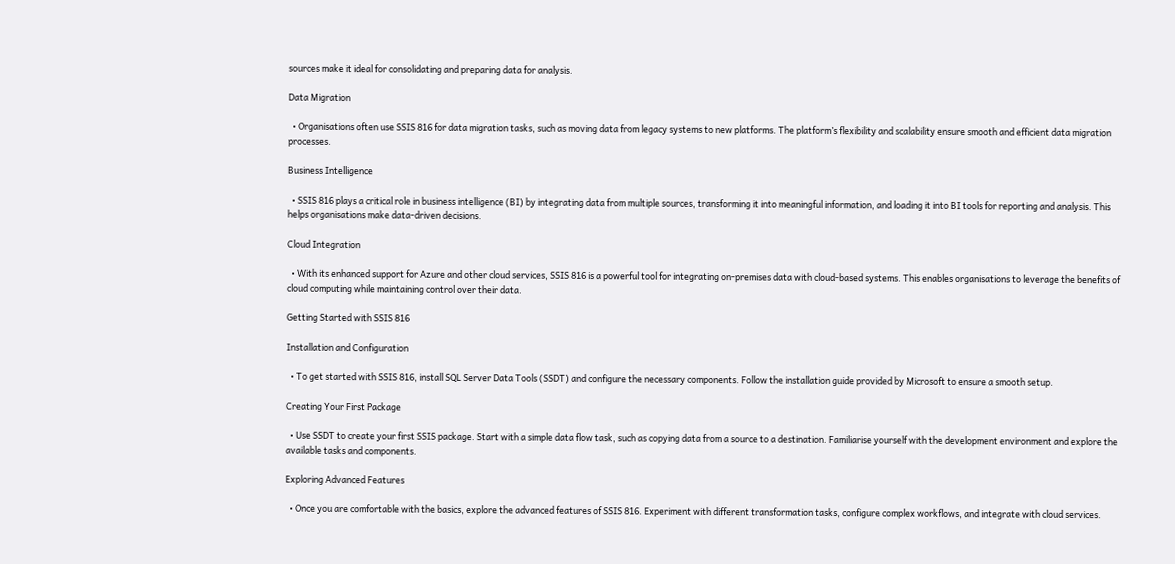sources make it ideal for consolidating and preparing data for analysis.

Data Migration

  • Organisations often use SSIS 816 for data migration tasks, such as moving data from legacy systems to new platforms. The platform’s flexibility and scalability ensure smooth and efficient data migration processes.

Business Intelligence

  • SSIS 816 plays a critical role in business intelligence (BI) by integrating data from multiple sources, transforming it into meaningful information, and loading it into BI tools for reporting and analysis. This helps organisations make data-driven decisions.

Cloud Integration

  • With its enhanced support for Azure and other cloud services, SSIS 816 is a powerful tool for integrating on-premises data with cloud-based systems. This enables organisations to leverage the benefits of cloud computing while maintaining control over their data.

Getting Started with SSIS 816

Installation and Configuration

  • To get started with SSIS 816, install SQL Server Data Tools (SSDT) and configure the necessary components. Follow the installation guide provided by Microsoft to ensure a smooth setup.

Creating Your First Package

  • Use SSDT to create your first SSIS package. Start with a simple data flow task, such as copying data from a source to a destination. Familiarise yourself with the development environment and explore the available tasks and components.

Exploring Advanced Features

  • Once you are comfortable with the basics, explore the advanced features of SSIS 816. Experiment with different transformation tasks, configure complex workflows, and integrate with cloud services.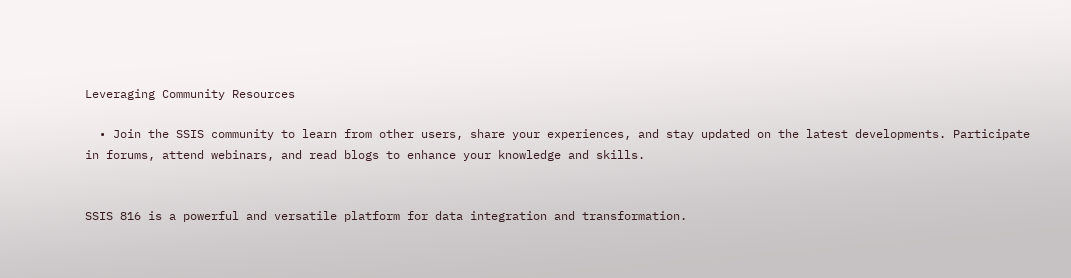Leveraging Community Resources

  • Join the SSIS community to learn from other users, share your experiences, and stay updated on the latest developments. Participate in forums, attend webinars, and read blogs to enhance your knowledge and skills.


SSIS 816 is a powerful and versatile platform for data integration and transformation.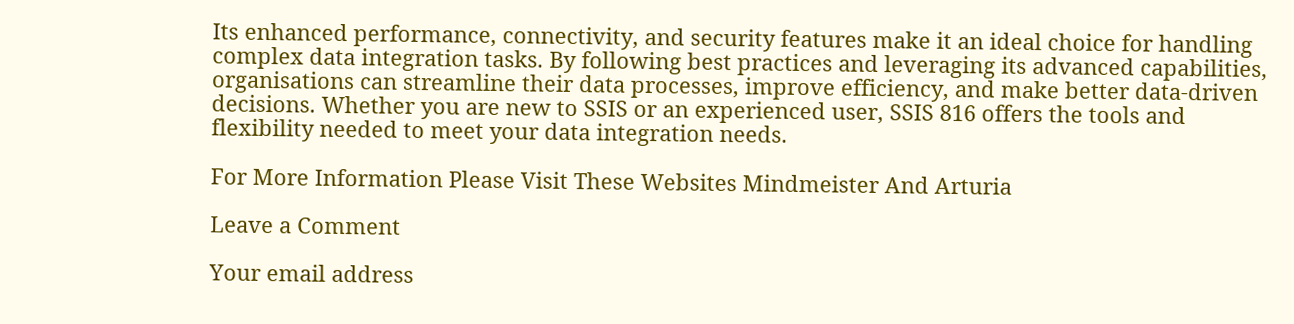Its enhanced performance, connectivity, and security features make it an ideal choice for handling complex data integration tasks. By following best practices and leveraging its advanced capabilities, organisations can streamline their data processes, improve efficiency, and make better data-driven decisions. Whether you are new to SSIS or an experienced user, SSIS 816 offers the tools and flexibility needed to meet your data integration needs.

For More Information Please Visit These Websites Mindmeister And Arturia

Leave a Comment

Your email address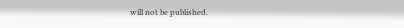will not be published.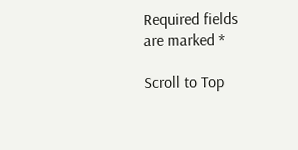Required fields are marked *

Scroll to Top